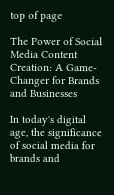top of page

The Power of Social Media Content Creation: A Game-Changer for Brands and Businesses

In today's digital age, the significance of social media for brands and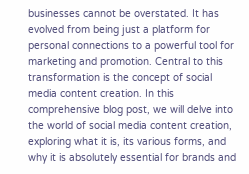businesses cannot be overstated. It has evolved from being just a platform for personal connections to a powerful tool for marketing and promotion. Central to this transformation is the concept of social media content creation. In this comprehensive blog post, we will delve into the world of social media content creation, exploring what it is, its various forms, and why it is absolutely essential for brands and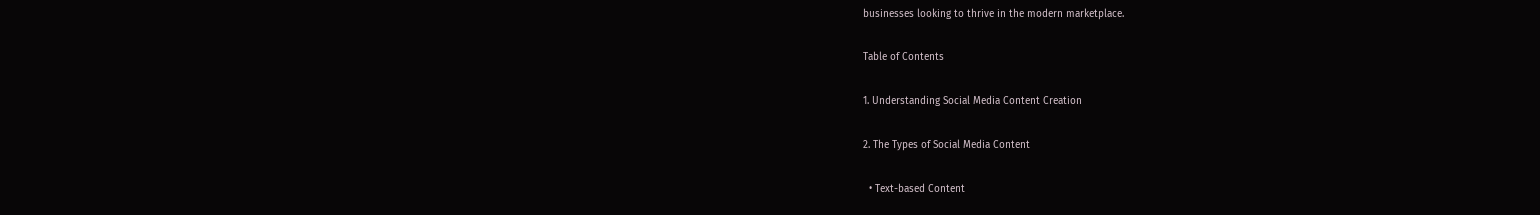businesses looking to thrive in the modern marketplace.

Table of Contents

1. Understanding Social Media Content Creation

2. The Types of Social Media Content

  • Text-based Content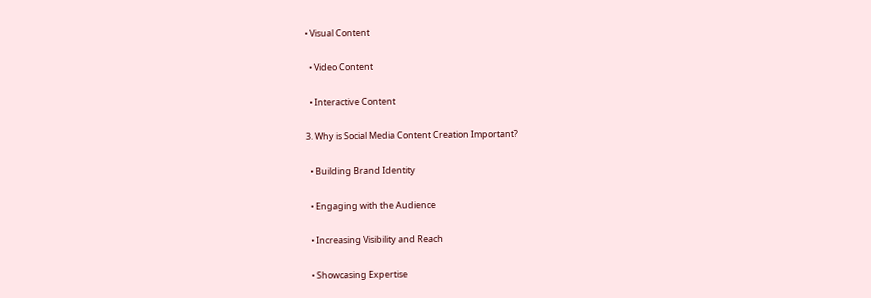• Visual Content

  • Video Content

  • Interactive Content

3. Why is Social Media Content Creation Important?

  • Building Brand Identity

  • Engaging with the Audience

  • Increasing Visibility and Reach

  • Showcasing Expertise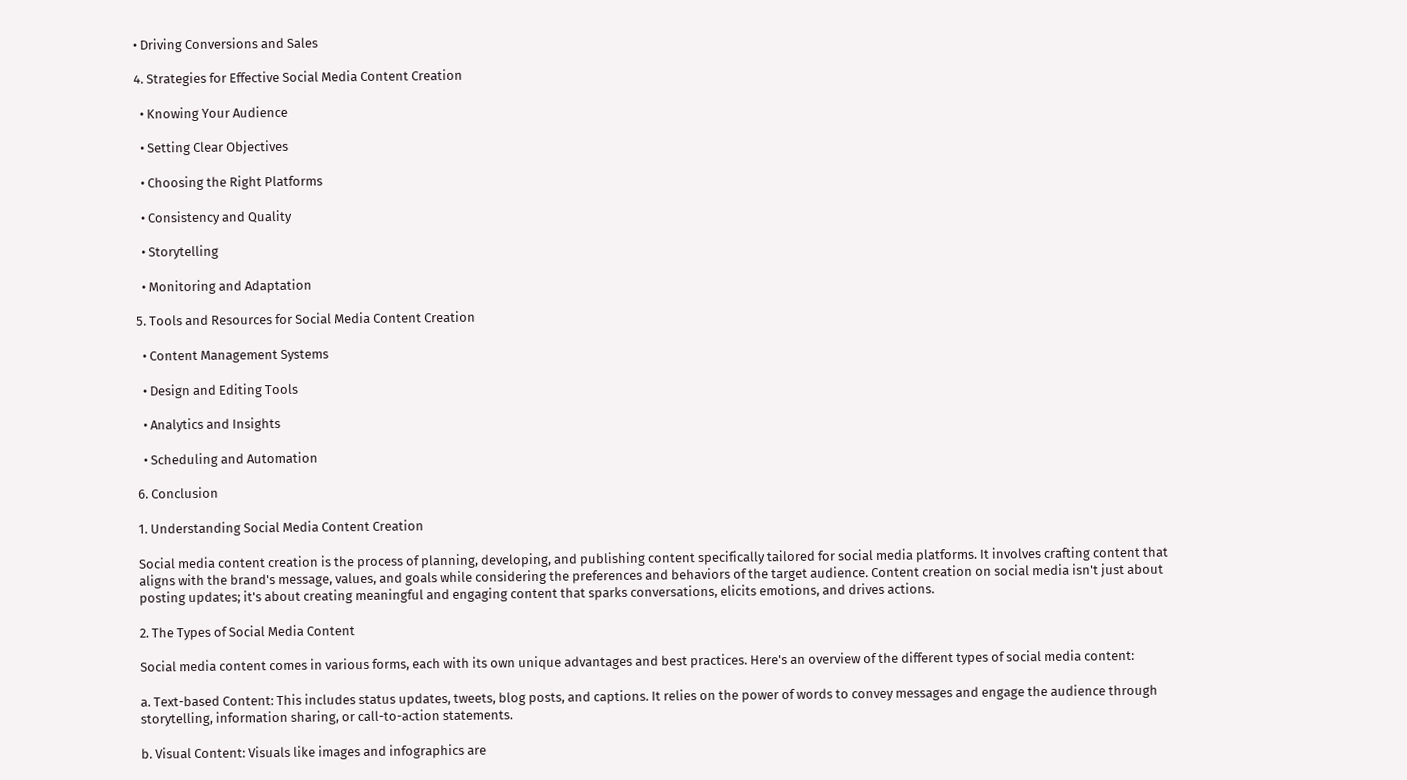• Driving Conversions and Sales

4. Strategies for Effective Social Media Content Creation

  • Knowing Your Audience

  • Setting Clear Objectives

  • Choosing the Right Platforms

  • Consistency and Quality

  • Storytelling

  • Monitoring and Adaptation

5. Tools and Resources for Social Media Content Creation

  • Content Management Systems

  • Design and Editing Tools

  • Analytics and Insights

  • Scheduling and Automation

6. Conclusion

1. Understanding Social Media Content Creation

Social media content creation is the process of planning, developing, and publishing content specifically tailored for social media platforms. It involves crafting content that aligns with the brand's message, values, and goals while considering the preferences and behaviors of the target audience. Content creation on social media isn't just about posting updates; it's about creating meaningful and engaging content that sparks conversations, elicits emotions, and drives actions.

2. The Types of Social Media Content

Social media content comes in various forms, each with its own unique advantages and best practices. Here's an overview of the different types of social media content:

a. Text-based Content: This includes status updates, tweets, blog posts, and captions. It relies on the power of words to convey messages and engage the audience through storytelling, information sharing, or call-to-action statements.

b. Visual Content: Visuals like images and infographics are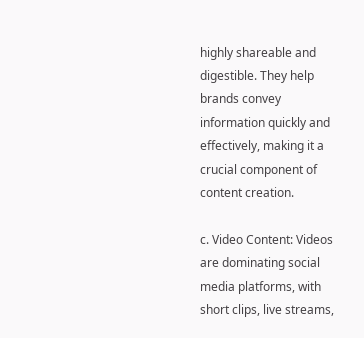highly shareable and digestible. They help brands convey information quickly and effectively, making it a crucial component of content creation.

c. Video Content: Videos are dominating social media platforms, with short clips, live streams,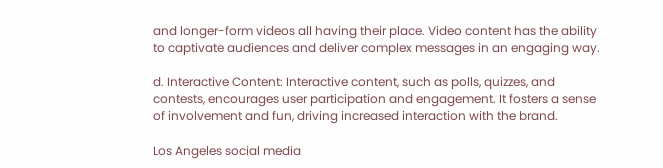and longer-form videos all having their place. Video content has the ability to captivate audiences and deliver complex messages in an engaging way.

d. Interactive Content: Interactive content, such as polls, quizzes, and contests, encourages user participation and engagement. It fosters a sense of involvement and fun, driving increased interaction with the brand.

Los Angeles social media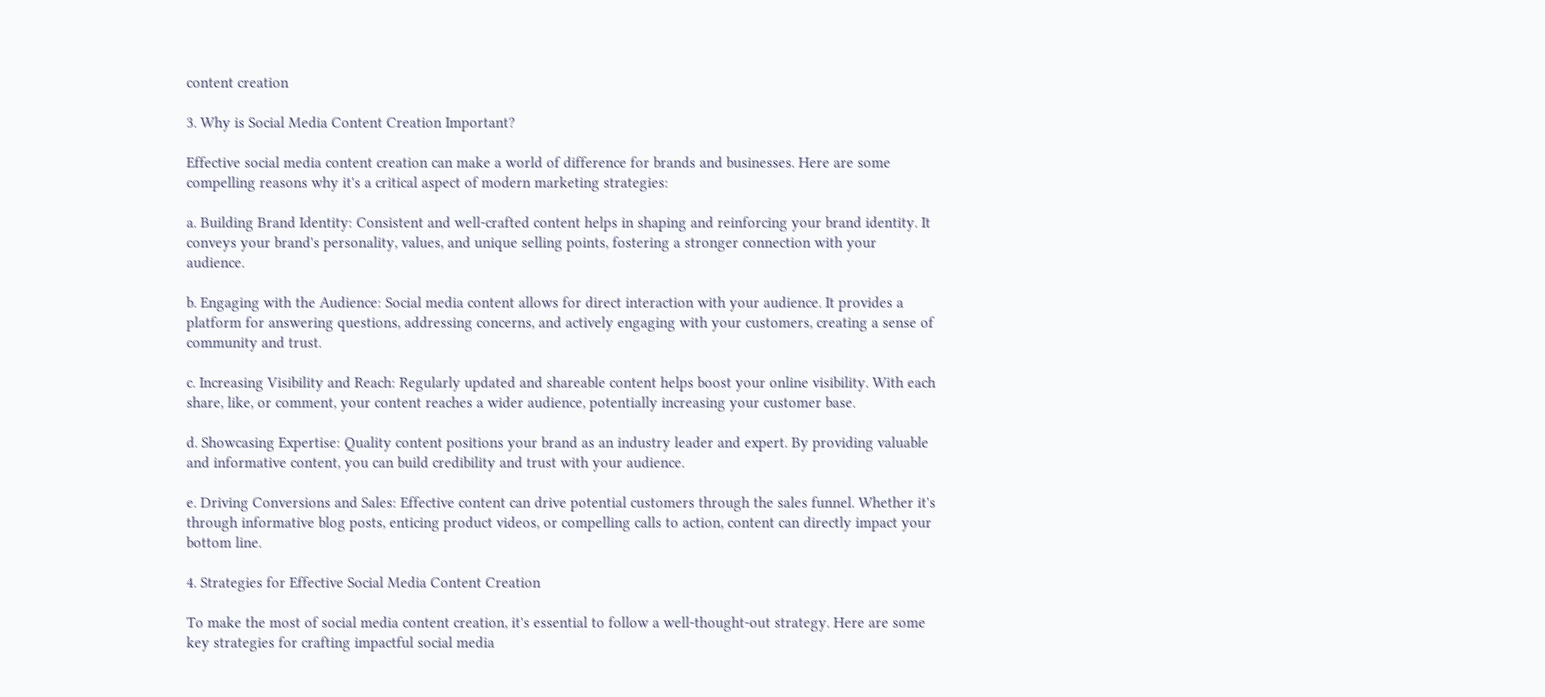content creation

3. Why is Social Media Content Creation Important?

Effective social media content creation can make a world of difference for brands and businesses. Here are some compelling reasons why it's a critical aspect of modern marketing strategies:

a. Building Brand Identity: Consistent and well-crafted content helps in shaping and reinforcing your brand identity. It conveys your brand's personality, values, and unique selling points, fostering a stronger connection with your audience.

b. Engaging with the Audience: Social media content allows for direct interaction with your audience. It provides a platform for answering questions, addressing concerns, and actively engaging with your customers, creating a sense of community and trust.

c. Increasing Visibility and Reach: Regularly updated and shareable content helps boost your online visibility. With each share, like, or comment, your content reaches a wider audience, potentially increasing your customer base.

d. Showcasing Expertise: Quality content positions your brand as an industry leader and expert. By providing valuable and informative content, you can build credibility and trust with your audience.

e. Driving Conversions and Sales: Effective content can drive potential customers through the sales funnel. Whether it's through informative blog posts, enticing product videos, or compelling calls to action, content can directly impact your bottom line.

4. Strategies for Effective Social Media Content Creation

To make the most of social media content creation, it's essential to follow a well-thought-out strategy. Here are some key strategies for crafting impactful social media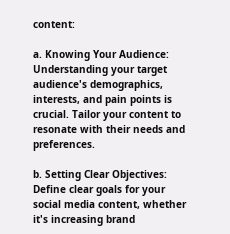content:

a. Knowing Your Audience: Understanding your target audience's demographics, interests, and pain points is crucial. Tailor your content to resonate with their needs and preferences.

b. Setting Clear Objectives: Define clear goals for your social media content, whether it's increasing brand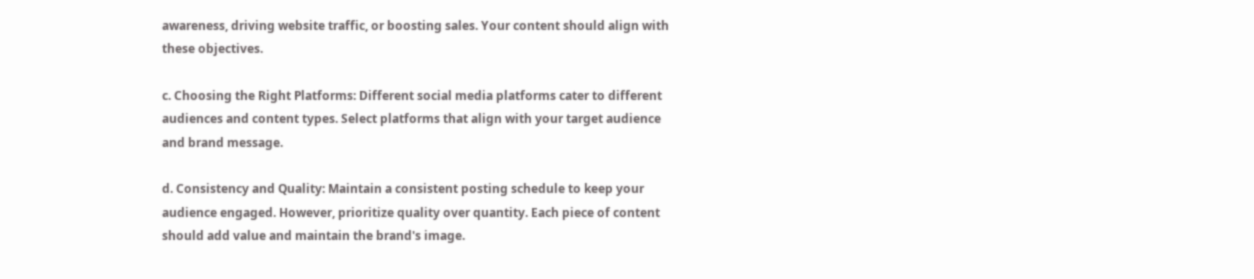awareness, driving website traffic, or boosting sales. Your content should align with these objectives.

c. Choosing the Right Platforms: Different social media platforms cater to different audiences and content types. Select platforms that align with your target audience and brand message.

d. Consistency and Quality: Maintain a consistent posting schedule to keep your audience engaged. However, prioritize quality over quantity. Each piece of content should add value and maintain the brand's image.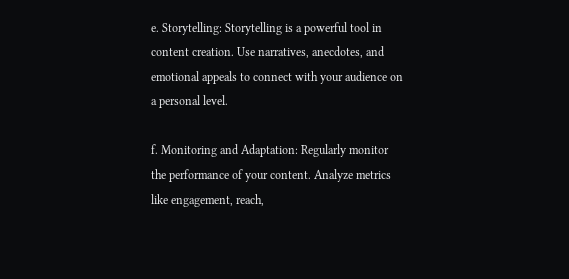e. Storytelling: Storytelling is a powerful tool in content creation. Use narratives, anecdotes, and emotional appeals to connect with your audience on a personal level.

f. Monitoring and Adaptation: Regularly monitor the performance of your content. Analyze metrics like engagement, reach,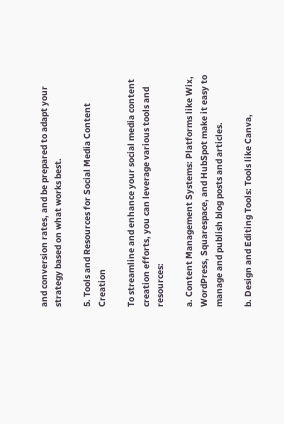and conversion rates, and be prepared to adapt your strategy based on what works best.

5. Tools and Resources for Social Media Content Creation

To streamline and enhance your social media content creation efforts, you can leverage various tools and resources:

a. Content Management Systems: Platforms like Wix, WordPress, Squarespace, and HubSpot make it easy to manage and publish blog posts and articles.

b. Design and Editing Tools: Tools like Canva,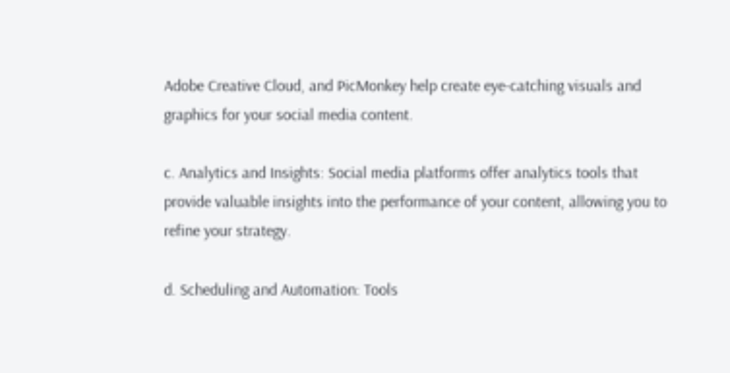Adobe Creative Cloud, and PicMonkey help create eye-catching visuals and graphics for your social media content.

c. Analytics and Insights: Social media platforms offer analytics tools that provide valuable insights into the performance of your content, allowing you to refine your strategy.

d. Scheduling and Automation: Tools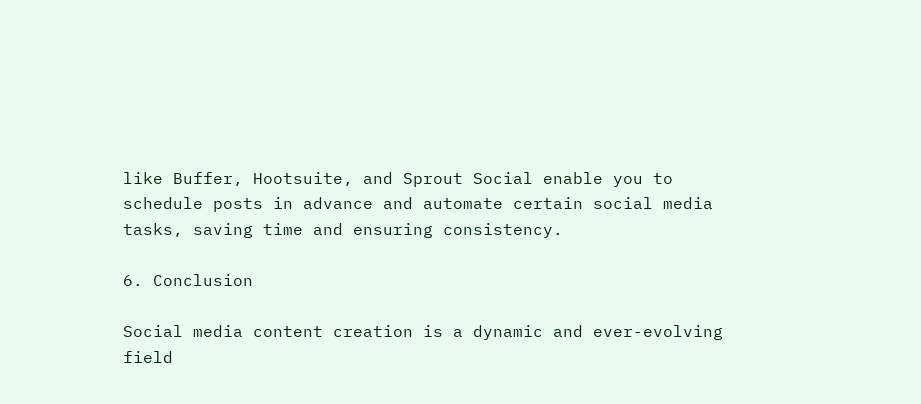like Buffer, Hootsuite, and Sprout Social enable you to schedule posts in advance and automate certain social media tasks, saving time and ensuring consistency.

6. Conclusion

Social media content creation is a dynamic and ever-evolving field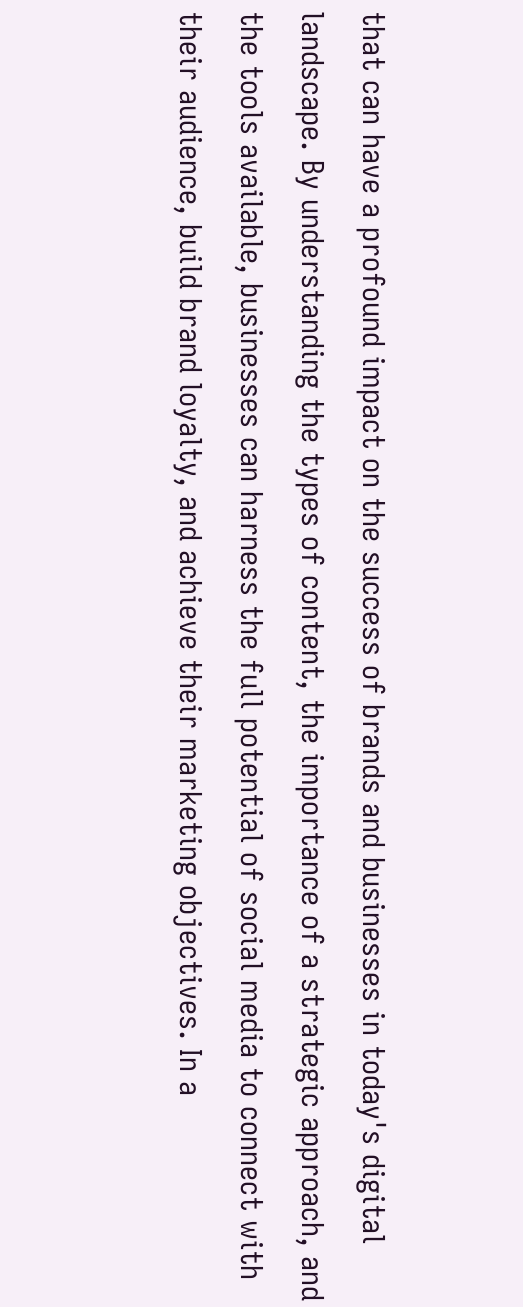that can have a profound impact on the success of brands and businesses in today's digital landscape. By understanding the types of content, the importance of a strategic approach, and the tools available, businesses can harness the full potential of social media to connect with their audience, build brand loyalty, and achieve their marketing objectives. In a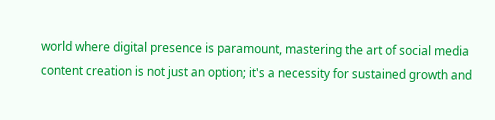world where digital presence is paramount, mastering the art of social media content creation is not just an option; it's a necessity for sustained growth and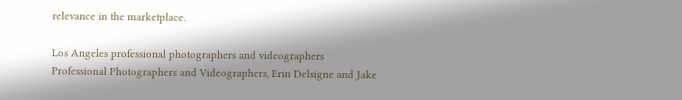relevance in the marketplace.

Los Angeles professional photographers and videographers
Professional Photographers and Videographers, Erin Delsigne and Jake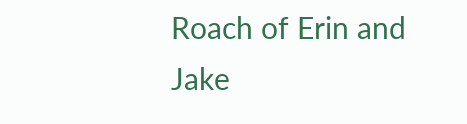Roach of Erin and Jake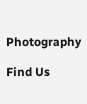Photography

Find Us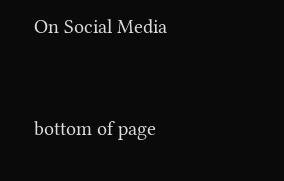On Social Media


bottom of page